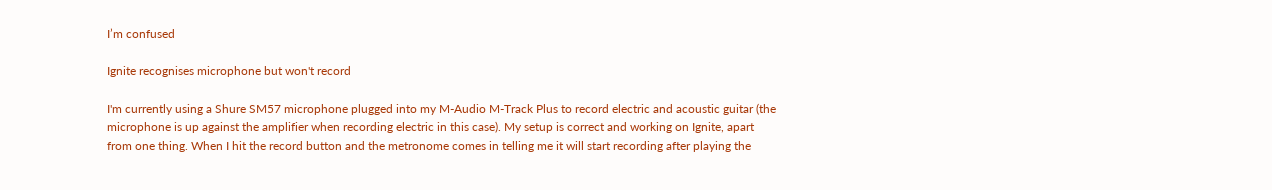I’m confused

Ignite recognises microphone but won't record

I'm currently using a Shure SM57 microphone plugged into my M-Audio M-Track Plus to record electric and acoustic guitar (the microphone is up against the amplifier when recording electric in this case). My setup is correct and working on Ignite, apart from one thing. When I hit the record button and the metronome comes in telling me it will start recording after playing the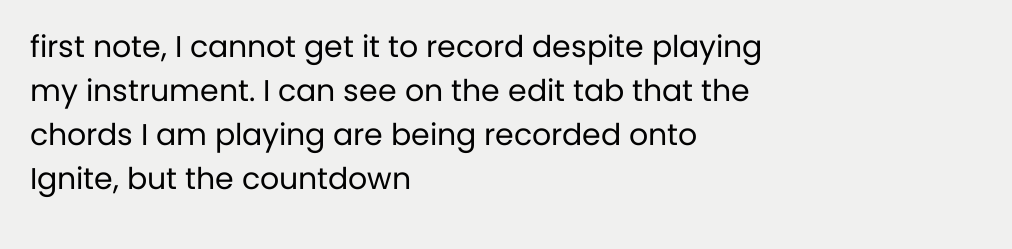first note, I cannot get it to record despite playing my instrument. I can see on the edit tab that the chords I am playing are being recorded onto Ignite, but the countdown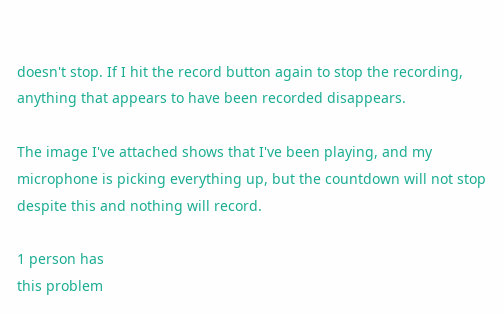doesn't stop. If I hit the record button again to stop the recording, anything that appears to have been recorded disappears.

The image I've attached shows that I've been playing, and my microphone is picking everything up, but the countdown will not stop despite this and nothing will record.

1 person has
this problem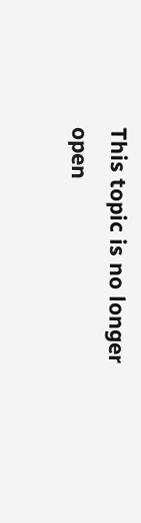This topic is no longer open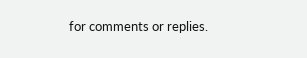for comments or replies.